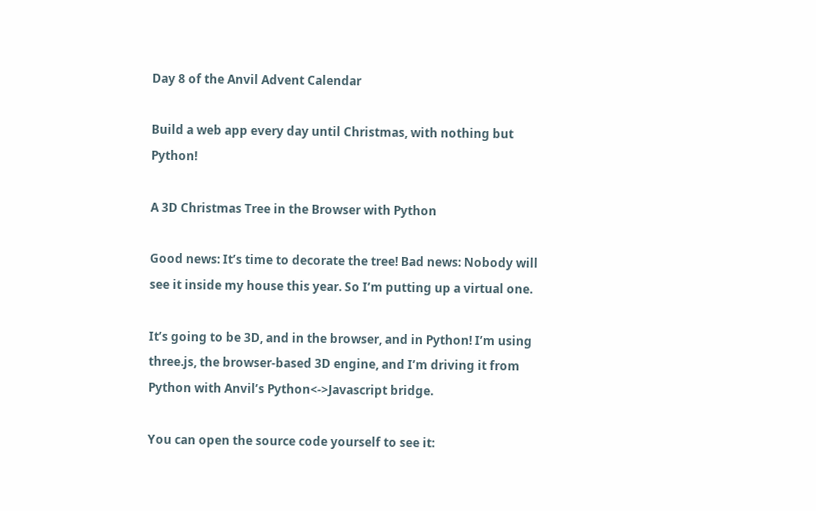Day 8 of the Anvil Advent Calendar

Build a web app every day until Christmas, with nothing but Python!

A 3D Christmas Tree in the Browser with Python

Good news: It’s time to decorate the tree! Bad news: Nobody will see it inside my house this year. So I’m putting up a virtual one.

It’s going to be 3D, and in the browser, and in Python! I’m using three.js, the browser-based 3D engine, and I’m driving it from Python with Anvil’s Python<->Javascript bridge.

You can open the source code yourself to see it: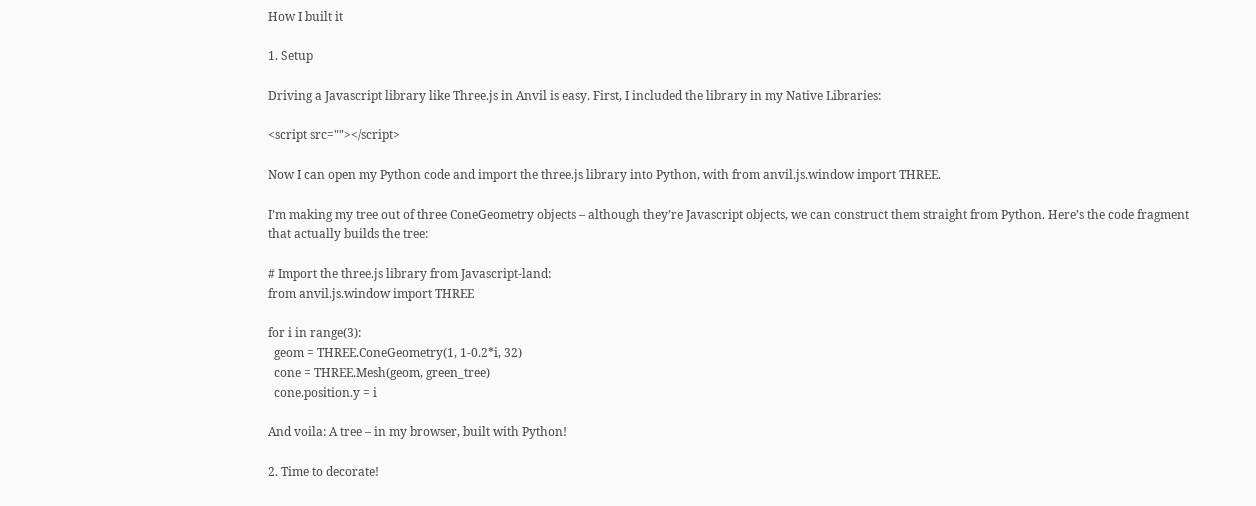How I built it

1. Setup

Driving a Javascript library like Three.js in Anvil is easy. First, I included the library in my Native Libraries:

<script src=""></script>

Now I can open my Python code and import the three.js library into Python, with from anvil.js.window import THREE.

I’m making my tree out of three ConeGeometry objects – although they’re Javascript objects, we can construct them straight from Python. Here’s the code fragment that actually builds the tree:

# Import the three.js library from Javascript-land:
from anvil.js.window import THREE

for i in range(3):
  geom = THREE.ConeGeometry(1, 1-0.2*i, 32)
  cone = THREE.Mesh(geom, green_tree)
  cone.position.y = i

And voila: A tree – in my browser, built with Python!

2. Time to decorate!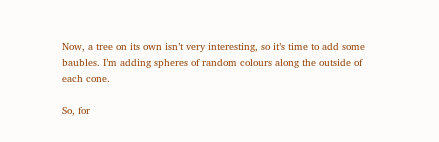Now, a tree on its own isn’t very interesting, so it’s time to add some baubles. I’m adding spheres of random colours along the outside of each cone.

So, for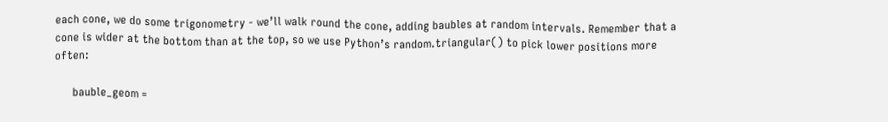each cone, we do some trigonometry - we’ll walk round the cone, adding baubles at random intervals. Remember that a cone is wider at the bottom than at the top, so we use Python’s random.triangular() to pick lower positions more often:

      bauble_geom =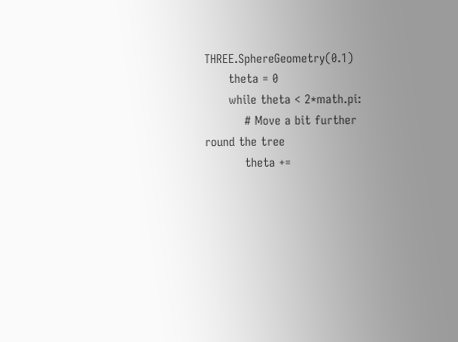THREE.SphereGeometry(0.1)
      theta = 0
      while theta < 2*math.pi:
          # Move a bit further round the tree
          theta +=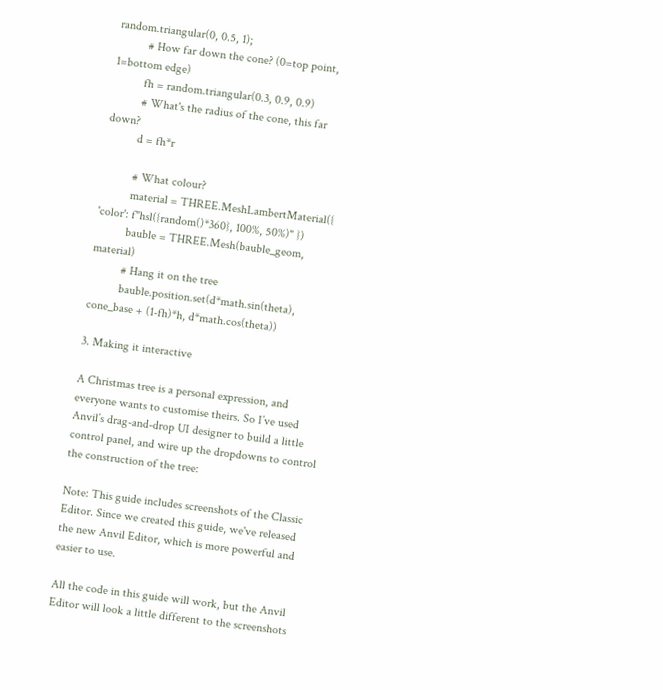random.triangular(0, 0.5, 1);
          # How far down the cone? (0=top point, 1=bottom edge)
          fh = random.triangular(0.3, 0.9, 0.9)
          # What's the radius of the cone, this far down?
          d = fh*r

          # What colour?
          material = THREE.MeshLambertMaterial({ 'color': f"hsl({random()*360}, 100%, 50%)" })
          bauble = THREE.Mesh(bauble_geom, material)
          # Hang it on the tree
          bauble.position.set(d*math.sin(theta), cone_base + (1-fh)*h, d*math.cos(theta))

3. Making it interactive

A Christmas tree is a personal expression, and everyone wants to customise theirs. So I’ve used Anvil’s drag-and-drop UI designer to build a little control panel, and wire up the dropdowns to control the construction of the tree:

Note: This guide includes screenshots of the Classic Editor. Since we created this guide, we've released the new Anvil Editor, which is more powerful and easier to use.

All the code in this guide will work, but the Anvil Editor will look a little different to the screenshots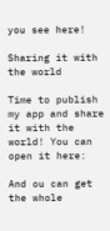you see here!

Sharing it with the world

Time to publish my app and share it with the world! You can open it here:

And ou can get the whole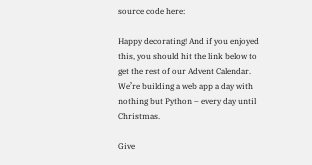source code here:

Happy decorating! And if you enjoyed this, you should hit the link below to get the rest of our Advent Calendar. We’re building a web app a day with nothing but Python – every day until Christmas.

Give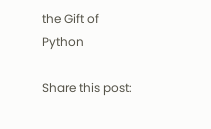the Gift of Python

Share this post: